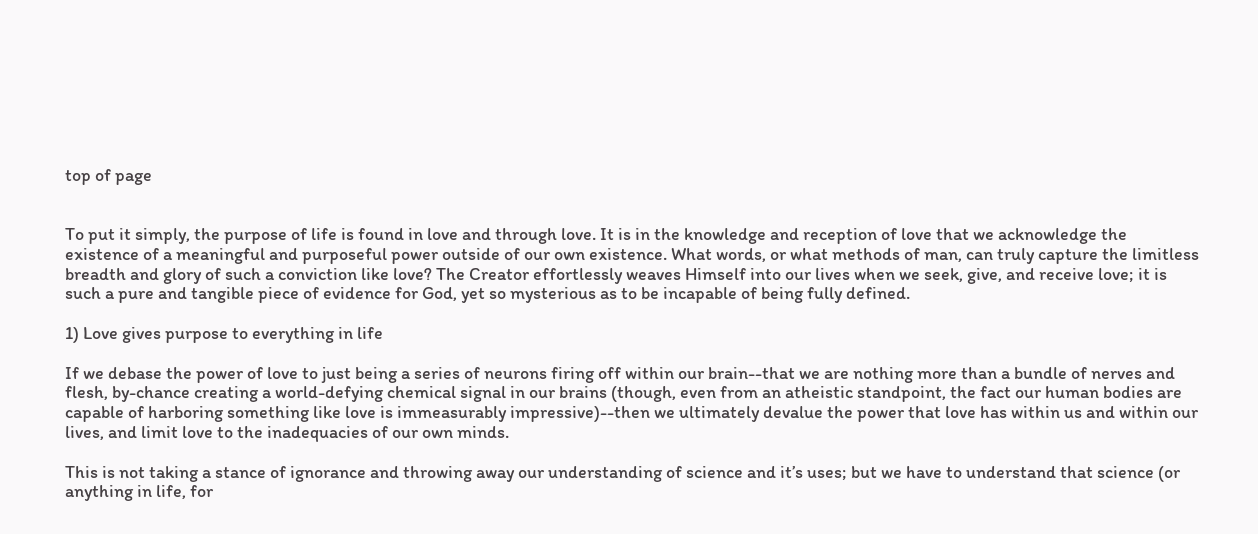top of page


To put it simply, the purpose of life is found in love and through love. It is in the knowledge and reception of love that we acknowledge the existence of a meaningful and purposeful power outside of our own existence. What words, or what methods of man, can truly capture the limitless breadth and glory of such a conviction like love? The Creator effortlessly weaves Himself into our lives when we seek, give, and receive love; it is such a pure and tangible piece of evidence for God, yet so mysterious as to be incapable of being fully defined.

1) Love gives purpose to everything in life

If we debase the power of love to just being a series of neurons firing off within our brain--that we are nothing more than a bundle of nerves and flesh, by-chance creating a world-defying chemical signal in our brains (though, even from an atheistic standpoint, the fact our human bodies are capable of harboring something like love is immeasurably impressive)--then we ultimately devalue the power that love has within us and within our lives, and limit love to the inadequacies of our own minds.

This is not taking a stance of ignorance and throwing away our understanding of science and it’s uses; but we have to understand that science (or anything in life, for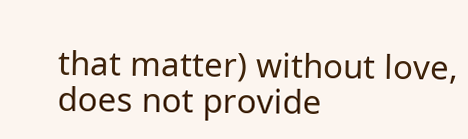that matter) without love, does not provide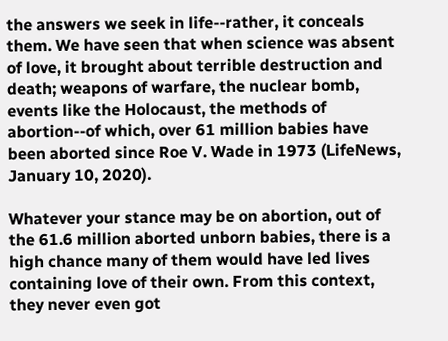the answers we seek in life--rather, it conceals them. We have seen that when science was absent of love, it brought about terrible destruction and death; weapons of warfare, the nuclear bomb, events like the Holocaust, the methods of abortion--of which, over 61 million babies have been aborted since Roe V. Wade in 1973 (LifeNews, January 10, 2020).

Whatever your stance may be on abortion, out of the 61.6 million aborted unborn babies, there is a high chance many of them would have led lives containing love of their own. From this context, they never even got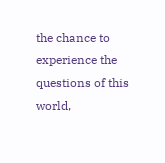the chance to experience the questions of this world,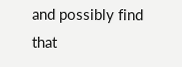and possibly find that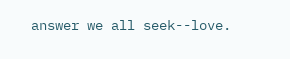answer we all seek--love.